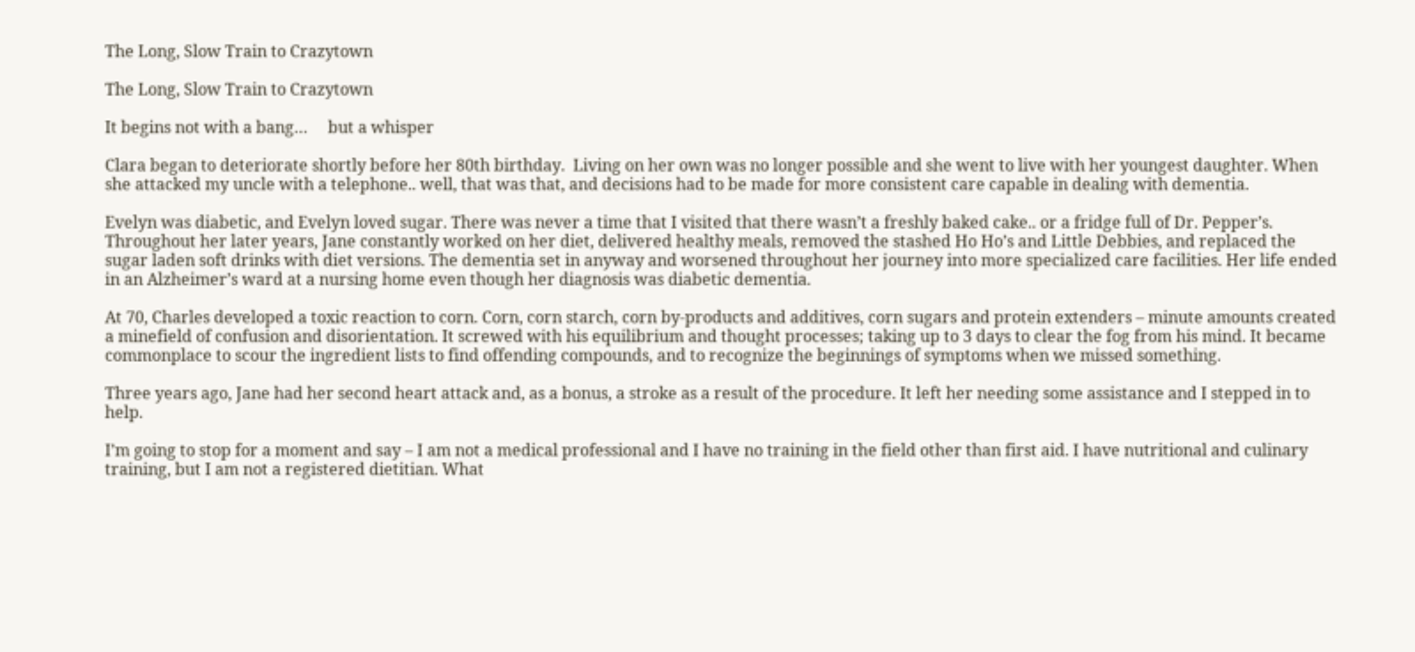The Long, Slow Train to Crazytown

The Long, Slow Train to Crazytown

It begins not with a bang…     but a whisper

Clara began to deteriorate shortly before her 80th birthday.  Living on her own was no longer possible and she went to live with her youngest daughter. When she attacked my uncle with a telephone.. well, that was that, and decisions had to be made for more consistent care capable in dealing with dementia.

Evelyn was diabetic, and Evelyn loved sugar. There was never a time that I visited that there wasn’t a freshly baked cake.. or a fridge full of Dr. Pepper’s.  Throughout her later years, Jane constantly worked on her diet, delivered healthy meals, removed the stashed Ho Ho’s and Little Debbies, and replaced the sugar laden soft drinks with diet versions. The dementia set in anyway and worsened throughout her journey into more specialized care facilities. Her life ended in an Alzheimer’s ward at a nursing home even though her diagnosis was diabetic dementia.

At 70, Charles developed a toxic reaction to corn. Corn, corn starch, corn by-products and additives, corn sugars and protein extenders – minute amounts created a minefield of confusion and disorientation. It screwed with his equilibrium and thought processes; taking up to 3 days to clear the fog from his mind. It became commonplace to scour the ingredient lists to find offending compounds, and to recognize the beginnings of symptoms when we missed something.

Three years ago, Jane had her second heart attack and, as a bonus, a stroke as a result of the procedure. It left her needing some assistance and I stepped in to help.

I’m going to stop for a moment and say – I am not a medical professional and I have no training in the field other than first aid. I have nutritional and culinary training, but I am not a registered dietitian. What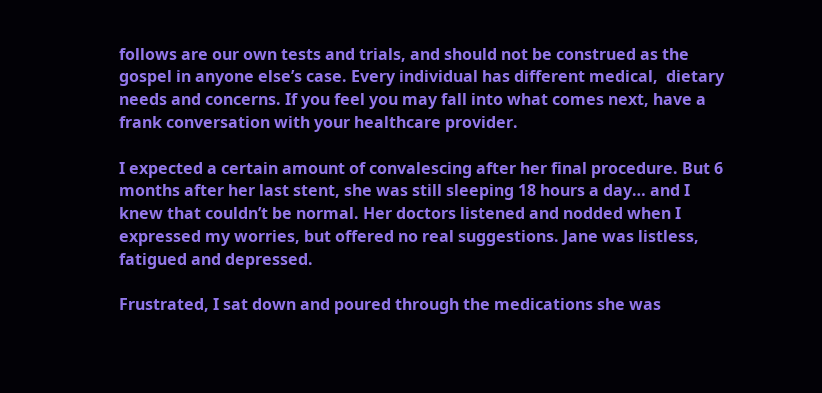follows are our own tests and trials, and should not be construed as the gospel in anyone else’s case. Every individual has different medical,  dietary needs and concerns. If you feel you may fall into what comes next, have a frank conversation with your healthcare provider.

I expected a certain amount of convalescing after her final procedure. But 6 months after her last stent, she was still sleeping 18 hours a day… and I knew that couldn’t be normal. Her doctors listened and nodded when I expressed my worries, but offered no real suggestions. Jane was listless, fatigued and depressed.

Frustrated, I sat down and poured through the medications she was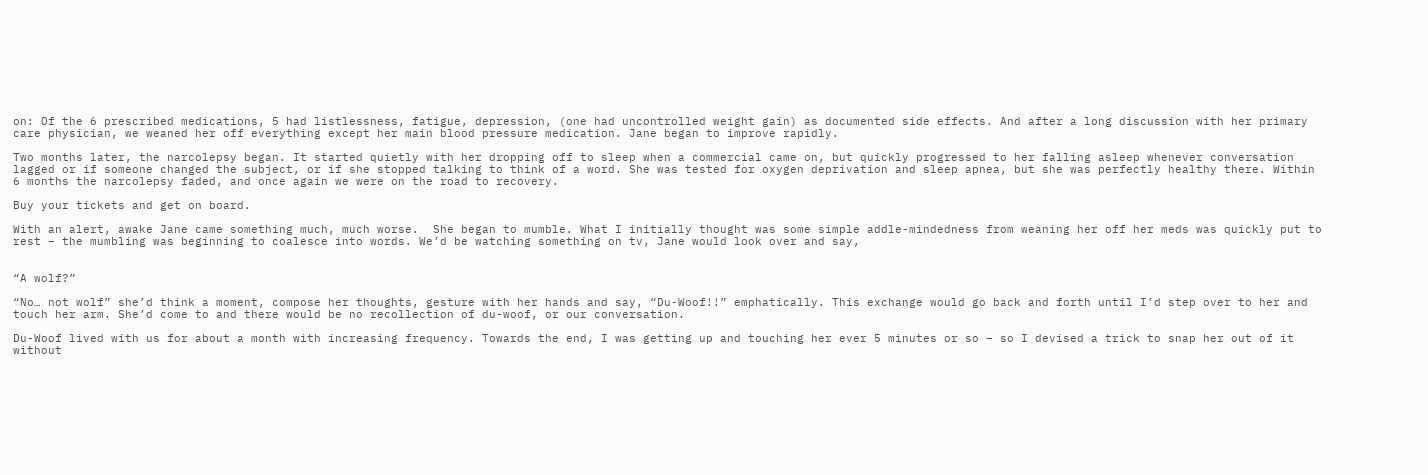on: Of the 6 prescribed medications, 5 had listlessness, fatigue, depression, (one had uncontrolled weight gain) as documented side effects. And after a long discussion with her primary care physician, we weaned her off everything except her main blood pressure medication. Jane began to improve rapidly.

Two months later, the narcolepsy began. It started quietly with her dropping off to sleep when a commercial came on, but quickly progressed to her falling asleep whenever conversation lagged or if someone changed the subject, or if she stopped talking to think of a word. She was tested for oxygen deprivation and sleep apnea, but she was perfectly healthy there. Within 6 months the narcolepsy faded, and once again we were on the road to recovery.

Buy your tickets and get on board.

With an alert, awake Jane came something much, much worse.  She began to mumble. What I initially thought was some simple addle-mindedness from weaning her off her meds was quickly put to rest – the mumbling was beginning to coalesce into words. We’d be watching something on tv, Jane would look over and say,


“A wolf?”

“No… not wolf” she’d think a moment, compose her thoughts, gesture with her hands and say, “Du-Woof!!” emphatically. This exchange would go back and forth until I’d step over to her and touch her arm. She’d come to and there would be no recollection of du-woof, or our conversation.

Du-Woof lived with us for about a month with increasing frequency. Towards the end, I was getting up and touching her ever 5 minutes or so – so I devised a trick to snap her out of it without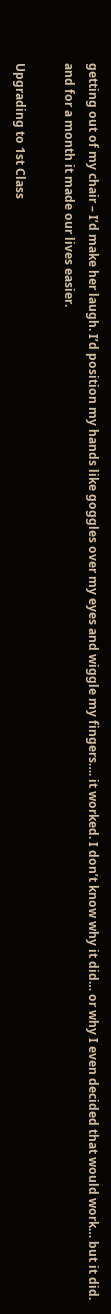getting out of my chair – I’d make her laugh. I’d position my hands like goggles over my eyes and wiggle my fingers…. it worked. I don’t know why it did… or why I even decided that would work… but it did. and for a month it made our lives easier.

Upgrading to 1st Class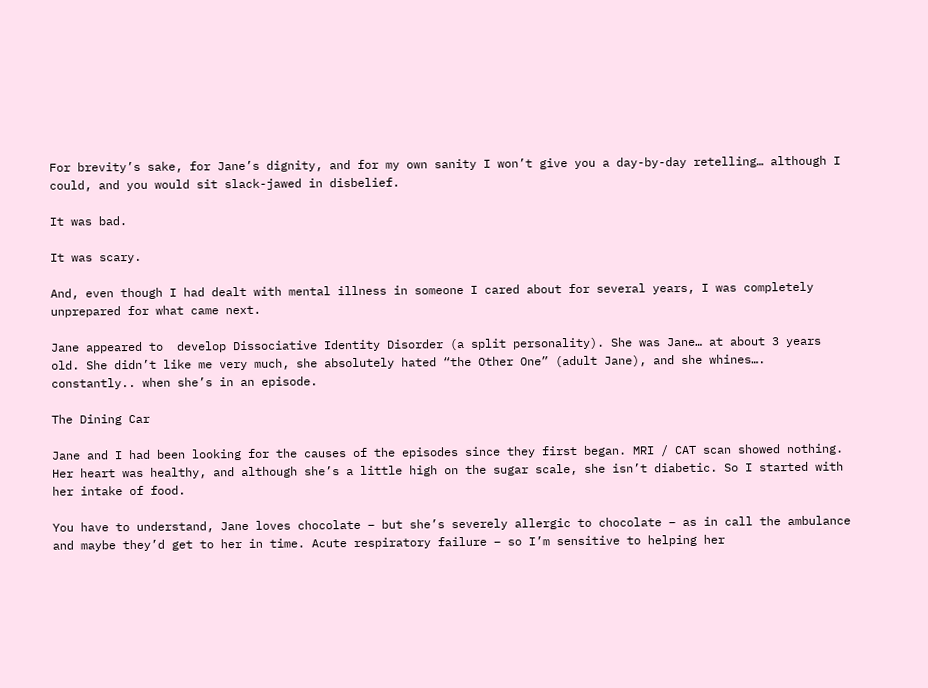For brevity’s sake, for Jane’s dignity, and for my own sanity I won’t give you a day-by-day retelling… although I could, and you would sit slack-jawed in disbelief.

It was bad.

It was scary.

And, even though I had dealt with mental illness in someone I cared about for several years, I was completely unprepared for what came next.

Jane appeared to  develop Dissociative Identity Disorder (a split personality). She was Jane… at about 3 years old. She didn’t like me very much, she absolutely hated “the Other One” (adult Jane), and she whines…. constantly.. when she’s in an episode.

The Dining Car

Jane and I had been looking for the causes of the episodes since they first began. MRI / CAT scan showed nothing. Her heart was healthy, and although she’s a little high on the sugar scale, she isn’t diabetic. So I started with her intake of food.

You have to understand, Jane loves chocolate – but she’s severely allergic to chocolate – as in call the ambulance and maybe they’d get to her in time. Acute respiratory failure – so I’m sensitive to helping her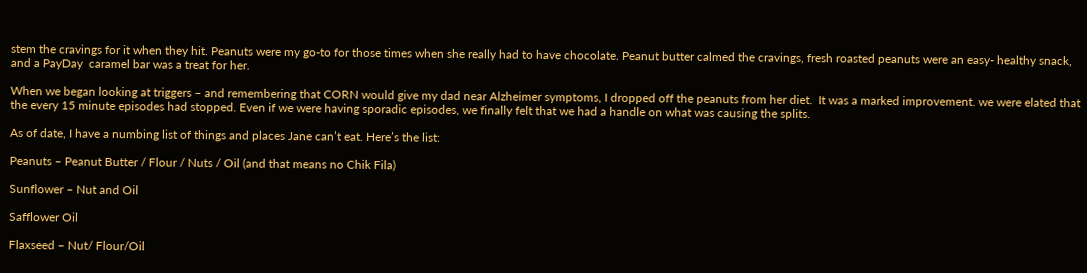stem the cravings for it when they hit. Peanuts were my go-to for those times when she really had to have chocolate. Peanut butter calmed the cravings, fresh roasted peanuts were an easy- healthy snack, and a PayDay  caramel bar was a treat for her.

When we began looking at triggers – and remembering that CORN would give my dad near Alzheimer symptoms, I dropped off the peanuts from her diet.  It was a marked improvement. we were elated that the every 15 minute episodes had stopped. Even if we were having sporadic episodes, we finally felt that we had a handle on what was causing the splits.

As of date, I have a numbing list of things and places Jane can’t eat. Here’s the list:

Peanuts – Peanut Butter / Flour / Nuts / Oil (and that means no Chik Fila)

Sunflower – Nut and Oil

Safflower Oil

Flaxseed – Nut/ Flour/Oil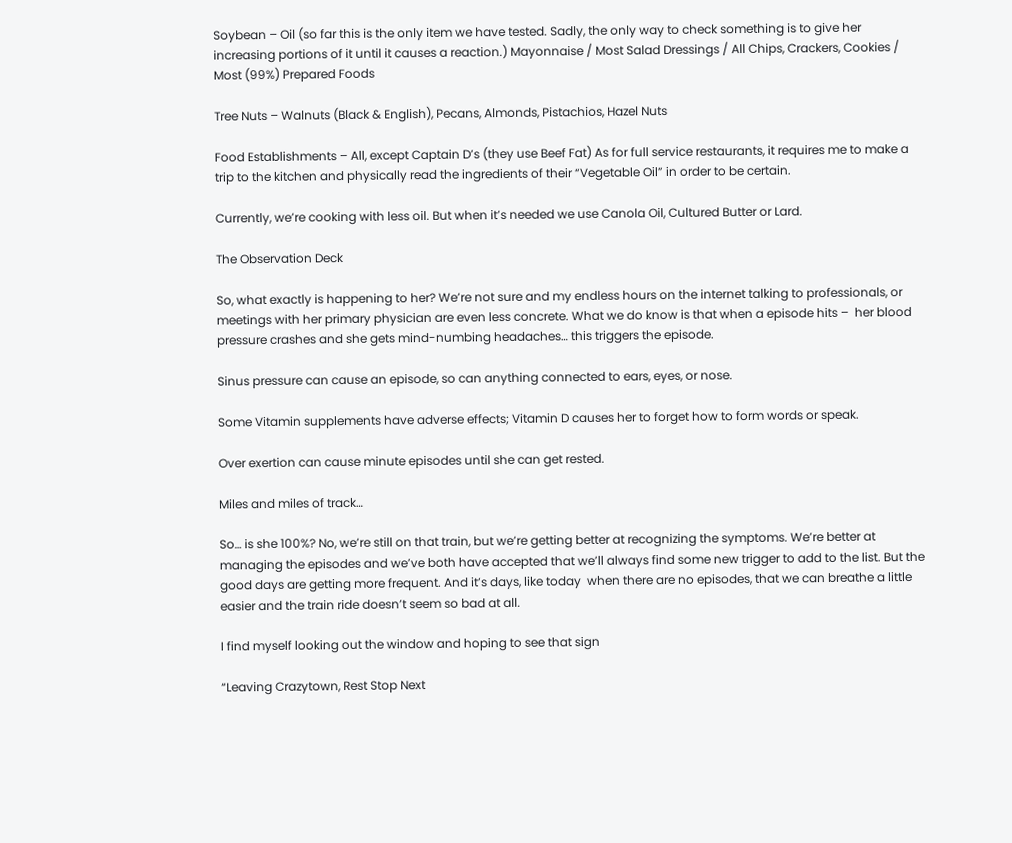Soybean – Oil (so far this is the only item we have tested. Sadly, the only way to check something is to give her increasing portions of it until it causes a reaction.) Mayonnaise / Most Salad Dressings / All Chips, Crackers, Cookies / Most (99%) Prepared Foods

Tree Nuts – Walnuts (Black & English), Pecans, Almonds, Pistachios, Hazel Nuts

Food Establishments – All, except Captain D’s (they use Beef Fat) As for full service restaurants, it requires me to make a trip to the kitchen and physically read the ingredients of their “Vegetable Oil” in order to be certain.

Currently, we’re cooking with less oil. But when it’s needed we use Canola Oil, Cultured Butter or Lard.

The Observation Deck

So, what exactly is happening to her? We’re not sure and my endless hours on the internet talking to professionals, or meetings with her primary physician are even less concrete. What we do know is that when a episode hits –  her blood pressure crashes and she gets mind-numbing headaches… this triggers the episode.

Sinus pressure can cause an episode, so can anything connected to ears, eyes, or nose.

Some Vitamin supplements have adverse effects; Vitamin D causes her to forget how to form words or speak.

Over exertion can cause minute episodes until she can get rested.

Miles and miles of track…

So… is she 100%? No, we’re still on that train, but we’re getting better at recognizing the symptoms. We’re better at managing the episodes and we’ve both have accepted that we’ll always find some new trigger to add to the list. But the good days are getting more frequent. And it’s days, like today  when there are no episodes, that we can breathe a little easier and the train ride doesn’t seem so bad at all.

I find myself looking out the window and hoping to see that sign

“Leaving Crazytown, Rest Stop Next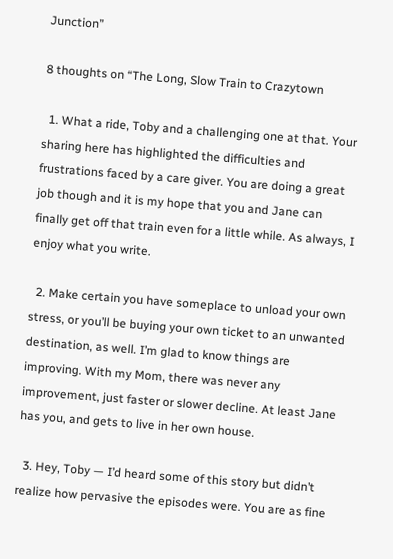Junction”

8 thoughts on “The Long, Slow Train to Crazytown

  1. What a ride, Toby and a challenging one at that. Your sharing here has highlighted the difficulties and frustrations faced by a care giver. You are doing a great job though and it is my hope that you and Jane can finally get off that train even for a little while. As always, I enjoy what you write.

  2. Make certain you have someplace to unload your own stress, or you’ll be buying your own ticket to an unwanted destination, as well. I’m glad to know things are improving. With my Mom, there was never any improvement, just faster or slower decline. At least Jane has you, and gets to live in her own house.

  3. Hey, Toby — I’d heard some of this story but didn’t realize how pervasive the episodes were. You are as fine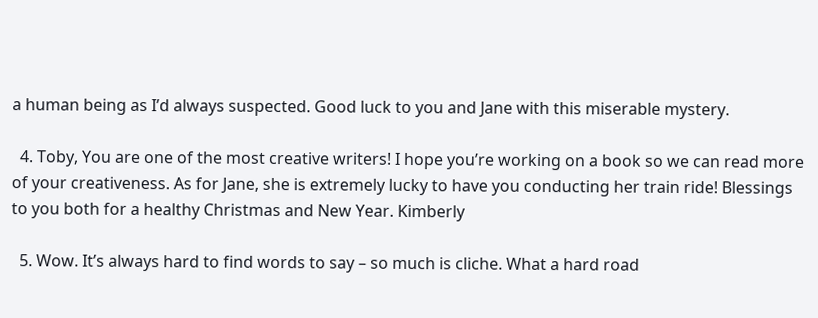a human being as I’d always suspected. Good luck to you and Jane with this miserable mystery.

  4. Toby, You are one of the most creative writers! I hope you’re working on a book so we can read more of your creativeness. As for Jane, she is extremely lucky to have you conducting her train ride! Blessings to you both for a healthy Christmas and New Year. Kimberly

  5. Wow. It’s always hard to find words to say – so much is cliche. What a hard road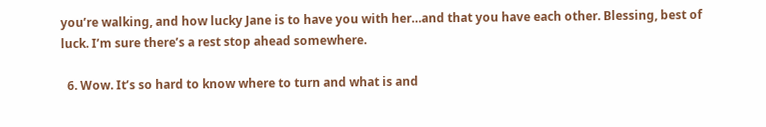you’re walking, and how lucky Jane is to have you with her…and that you have each other. Blessing, best of luck. I’m sure there’s a rest stop ahead somewhere.

  6. Wow. It’s so hard to know where to turn and what is and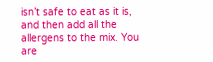isn’t safe to eat as it is, and then add all the allergens to the mix. You are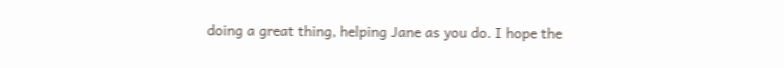doing a great thing, helping Jane as you do. I hope the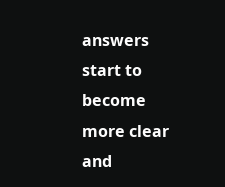answers start to become more clear and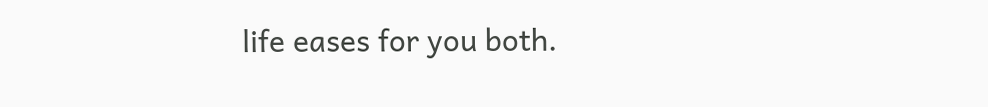life eases for you both.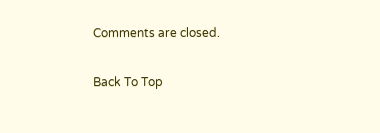Comments are closed.

Back To Top